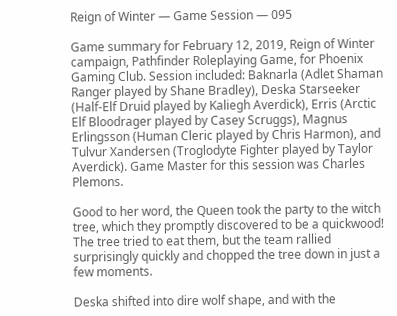Reign of Winter — Game Session — 095

Game summary for February 12, 2019, Reign of Winter campaign, Pathfinder Roleplaying Game, for Phoenix Gaming Club. Session included: Baknarla (Adlet Shaman Ranger played by Shane Bradley), Deska Starseeker (Half-Elf Druid played by Kaliegh Averdick), Erris (Arctic Elf Bloodrager played by Casey Scruggs), Magnus Erlingsson (Human Cleric played by Chris Harmon), and Tulvur Xandersen (Troglodyte Fighter played by Taylor Averdick). Game Master for this session was Charles Plemons.

Good to her word, the Queen took the party to the witch tree, which they promptly discovered to be a quickwood!  The tree tried to eat them, but the team rallied surprisingly quickly and chopped the tree down in just a few moments.

Deska shifted into dire wolf shape, and with the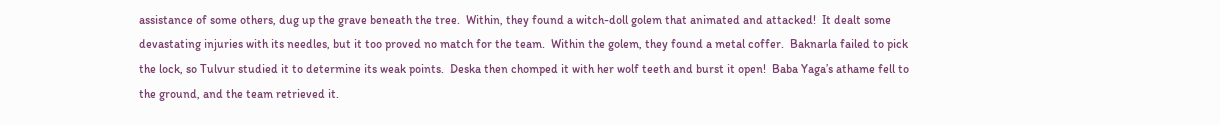assistance of some others, dug up the grave beneath the tree.  Within, they found a witch-doll golem that animated and attacked!  It dealt some devastating injuries with its needles, but it too proved no match for the team.  Within the golem, they found a metal coffer.  Baknarla failed to pick the lock, so Tulvur studied it to determine its weak points.  Deska then chomped it with her wolf teeth and burst it open!  Baba Yaga’s athame fell to the ground, and the team retrieved it.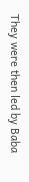They were then led by Baba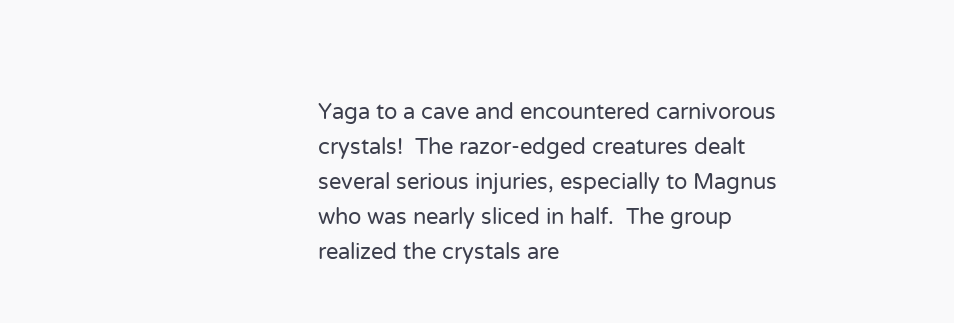Yaga to a cave and encountered carnivorous crystals!  The razor-edged creatures dealt several serious injuries, especially to Magnus who was nearly sliced in half.  The group realized the crystals are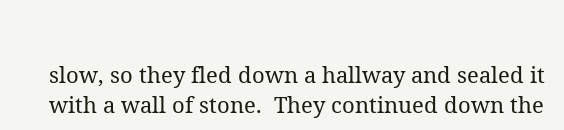slow, so they fled down a hallway and sealed it with a wall of stone.  They continued down the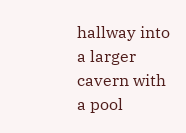hallway into a larger cavern with a pool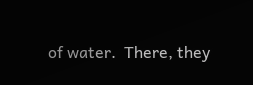of water.  There, they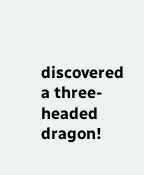discovered a three-headed dragon!